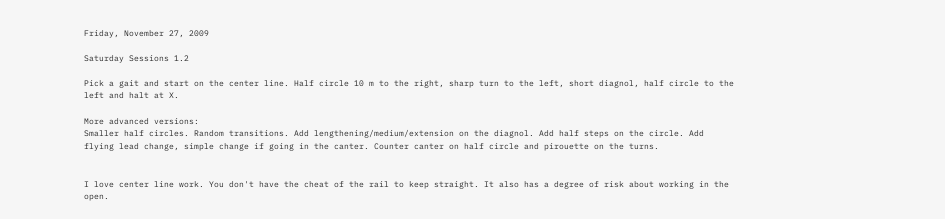Friday, November 27, 2009

Saturday Sessions 1.2

Pick a gait and start on the center line. Half circle 10 m to the right, sharp turn to the left, short diagnol, half circle to the left and halt at X.

More advanced versions:
Smaller half circles. Random transitions. Add lengthening/medium/extension on the diagnol. Add half steps on the circle. Add flying lead change, simple change if going in the canter. Counter canter on half circle and pirouette on the turns.


I love center line work. You don't have the cheat of the rail to keep straight. It also has a degree of risk about working in the open.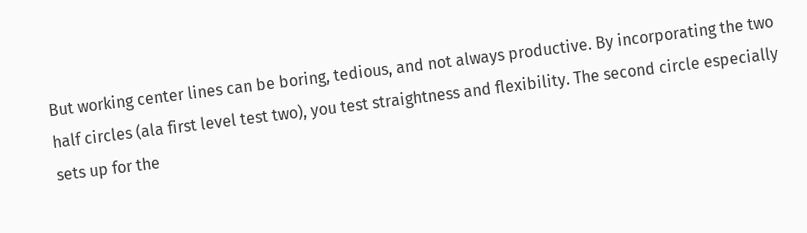But working center lines can be boring, tedious, and not always productive. By incorporating the two half circles (ala first level test two), you test straightness and flexibility. The second circle especially sets up for the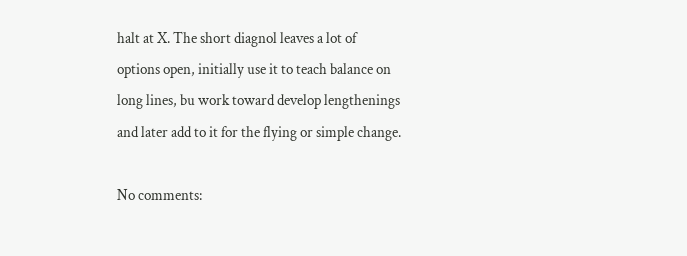halt at X. The short diagnol leaves a lot of options open, initially use it to teach balance on long lines, bu work toward develop lengthenings and later add to it for the flying or simple change.

No comments: